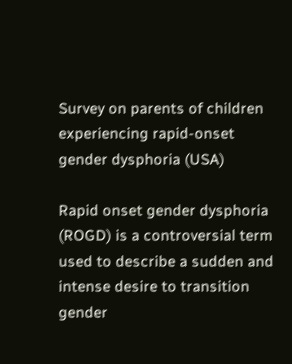Survey on parents of children experiencing rapid-onset gender dysphoria (USA)

Rapid onset gender dysphoria (ROGD) is a controversial term used to describe a sudden and intense desire to transition gender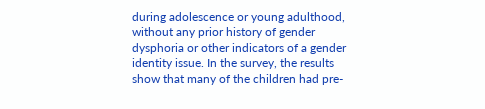during adolescence or young adulthood, without any prior history of gender dysphoria or other indicators of a gender identity issue. In the survey, the results show that many of the children had pre-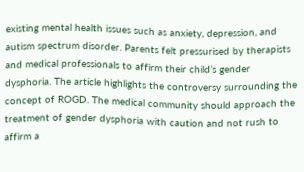existing mental health issues such as anxiety, depression, and autism spectrum disorder. Parents felt pressurised by therapists and medical professionals to affirm their child’s gender dysphoria. The article highlights the controversy surrounding the concept of ROGD. The medical community should approach the treatment of gender dysphoria with caution and not rush to affirm a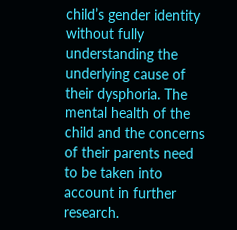child’s gender identity without fully understanding the underlying cause of their dysphoria. The mental health of the child and the concerns of their parents need to be taken into account in further research.